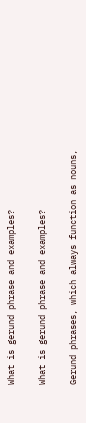What is gerund phrase and examples?

What is gerund phrase and examples?

Gerund phrases, which always function as nouns,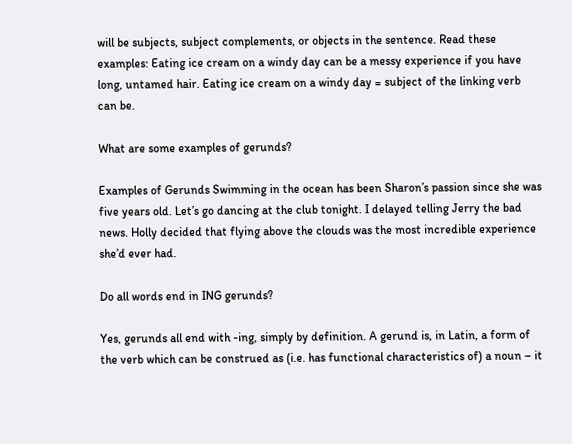will be subjects, subject complements, or objects in the sentence. Read these examples: Eating ice cream on a windy day can be a messy experience if you have long, untamed hair. Eating ice cream on a windy day = subject of the linking verb can be.

What are some examples of gerunds?

Examples of Gerunds Swimming in the ocean has been Sharon’s passion since she was five years old. Let’s go dancing at the club tonight. I delayed telling Jerry the bad news. Holly decided that flying above the clouds was the most incredible experience she’d ever had.

Do all words end in ING gerunds?

Yes, gerunds all end with -ing, simply by definition. A gerund is, in Latin, a form of the verb which can be construed as (i.e. has functional characteristics of) a noun – it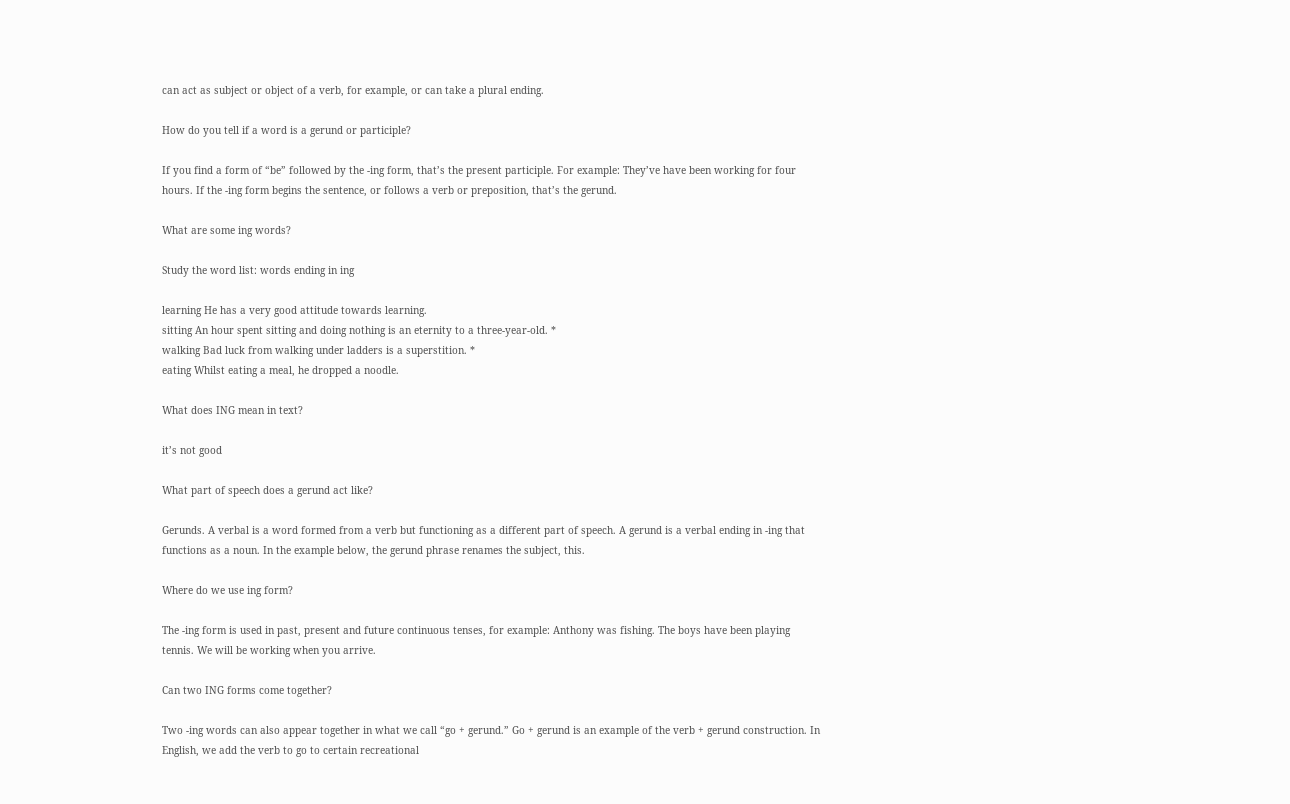can act as subject or object of a verb, for example, or can take a plural ending.

How do you tell if a word is a gerund or participle?

If you find a form of “be” followed by the -ing form, that’s the present participle. For example: They’ve have been working for four hours. If the -ing form begins the sentence, or follows a verb or preposition, that’s the gerund.

What are some ing words?

Study the word list: words ending in ing

learning He has a very good attitude towards learning.
sitting An hour spent sitting and doing nothing is an eternity to a three-year-old. *
walking Bad luck from walking under ladders is a superstition. *
eating Whilst eating a meal, he dropped a noodle.

What does ING mean in text?

it’s not good

What part of speech does a gerund act like?

Gerunds. A verbal is a word formed from a verb but functioning as a different part of speech. A gerund is a verbal ending in -ing that functions as a noun. In the example below, the gerund phrase renames the subject, this.

Where do we use ing form?

The -ing form is used in past, present and future continuous tenses, for example: Anthony was fishing. The boys have been playing tennis. We will be working when you arrive.

Can two ING forms come together?

Two -ing words can also appear together in what we call “go + gerund.” Go + gerund is an example of the verb + gerund construction. In English, we add the verb to go to certain recreational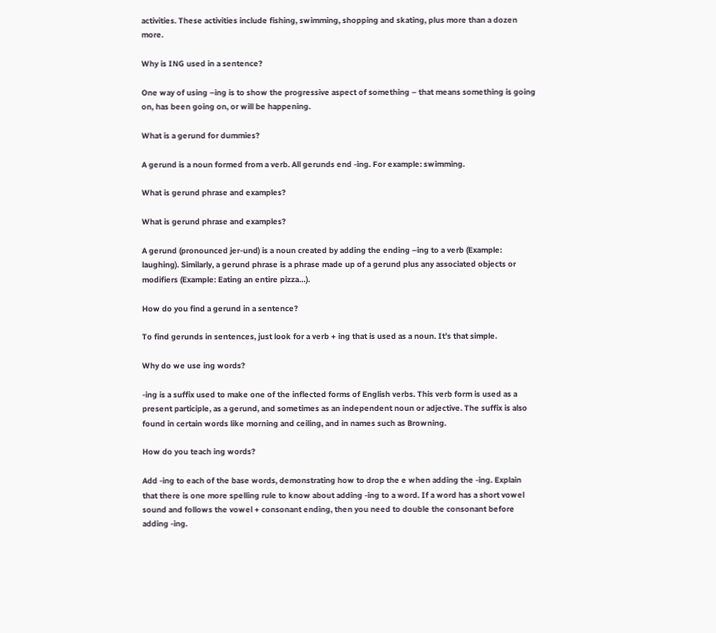activities. These activities include fishing, swimming, shopping and skating, plus more than a dozen more.

Why is ING used in a sentence?

One way of using –ing is to show the progressive aspect of something – that means something is going on, has been going on, or will be happening.

What is a gerund for dummies?

A gerund is a noun formed from a verb. All gerunds end -ing. For example: swimming.

What is gerund phrase and examples?

What is gerund phrase and examples?

A gerund (pronounced jer-und) is a noun created by adding the ending –ing to a verb (Example: laughing). Similarly, a gerund phrase is a phrase made up of a gerund plus any associated objects or modifiers (Example: Eating an entire pizza…).

How do you find a gerund in a sentence?

To find gerunds in sentences, just look for a verb + ing that is used as a noun. It’s that simple.

Why do we use ing words?

-ing is a suffix used to make one of the inflected forms of English verbs. This verb form is used as a present participle, as a gerund, and sometimes as an independent noun or adjective. The suffix is also found in certain words like morning and ceiling, and in names such as Browning.

How do you teach ing words?

Add -ing to each of the base words, demonstrating how to drop the e when adding the -ing. Explain that there is one more spelling rule to know about adding -ing to a word. If a word has a short vowel sound and follows the vowel + consonant ending, then you need to double the consonant before adding -ing.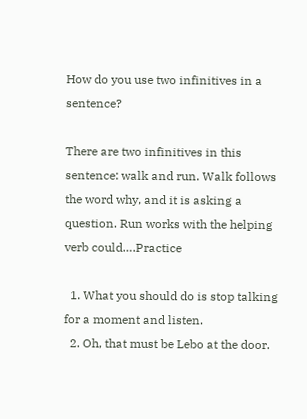How do you use two infinitives in a sentence?

There are two infinitives in this sentence: walk and run. Walk follows the word why, and it is asking a question. Run works with the helping verb could….Practice

  1. What you should do is stop talking for a moment and listen.
  2. Oh, that must be Lebo at the door.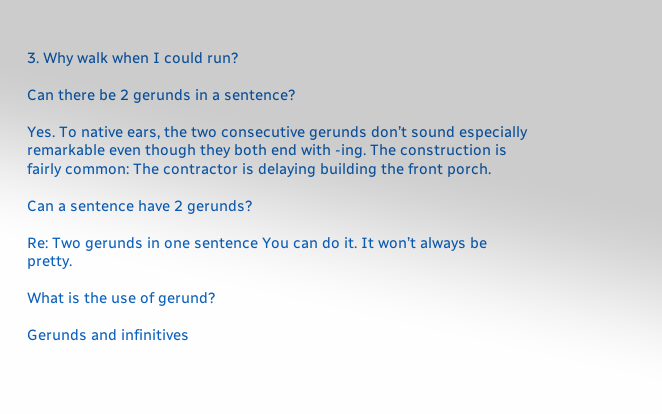3. Why walk when I could run?

Can there be 2 gerunds in a sentence?

Yes. To native ears, the two consecutive gerunds don’t sound especially remarkable even though they both end with -ing. The construction is fairly common: The contractor is delaying building the front porch.

Can a sentence have 2 gerunds?

Re: Two gerunds in one sentence You can do it. It won’t always be pretty.

What is the use of gerund?

Gerunds and infinitives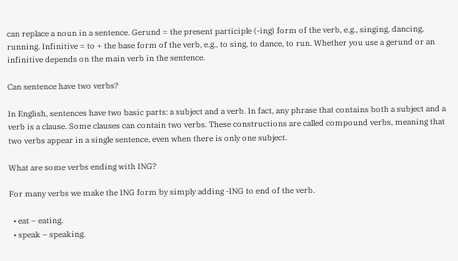can replace a noun in a sentence. Gerund = the present participle (-ing) form of the verb, e.g., singing, dancing, running. Infinitive = to + the base form of the verb, e.g., to sing, to dance, to run. Whether you use a gerund or an infinitive depends on the main verb in the sentence.

Can sentence have two verbs?

In English, sentences have two basic parts: a subject and a verb. In fact, any phrase that contains both a subject and a verb is a clause. Some clauses can contain two verbs. These constructions are called compound verbs, meaning that two verbs appear in a single sentence, even when there is only one subject.

What are some verbs ending with ING?

For many verbs we make the ING form by simply adding -ING to end of the verb.

  • eat – eating.
  • speak – speaking.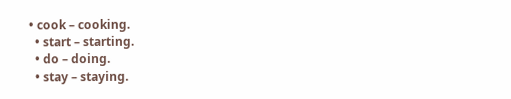• cook – cooking.
  • start – starting.
  • do – doing.
  • stay – staying.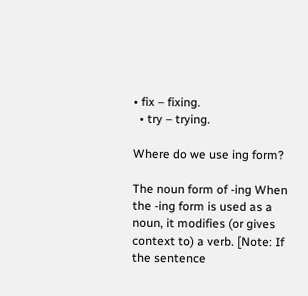• fix – fixing.
  • try – trying.

Where do we use ing form?

The noun form of -ing When the -ing form is used as a noun, it modifies (or gives context to) a verb. [Note: If the sentence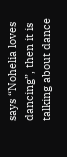says “Nohelia loves dancing”, then it is talking about dance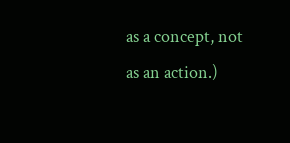as a concept, not as an action.)